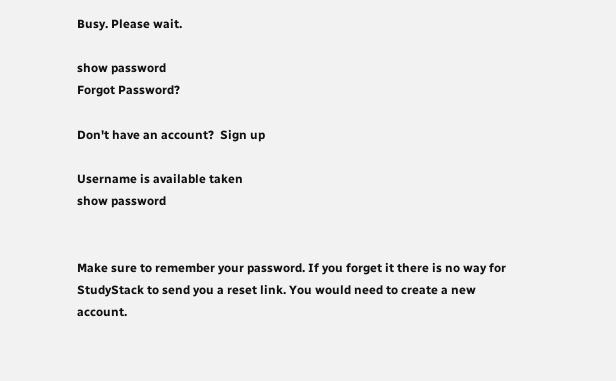Busy. Please wait.

show password
Forgot Password?

Don't have an account?  Sign up

Username is available taken
show password


Make sure to remember your password. If you forget it there is no way for StudyStack to send you a reset link. You would need to create a new account.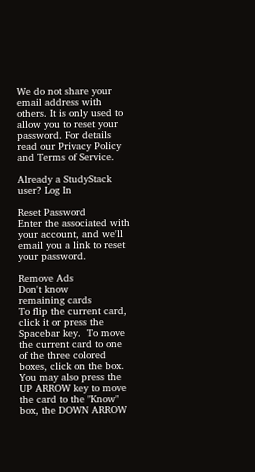We do not share your email address with others. It is only used to allow you to reset your password. For details read our Privacy Policy and Terms of Service.

Already a StudyStack user? Log In

Reset Password
Enter the associated with your account, and we'll email you a link to reset your password.

Remove Ads
Don't know
remaining cards
To flip the current card, click it or press the Spacebar key.  To move the current card to one of the three colored boxes, click on the box.  You may also press the UP ARROW key to move the card to the "Know" box, the DOWN ARROW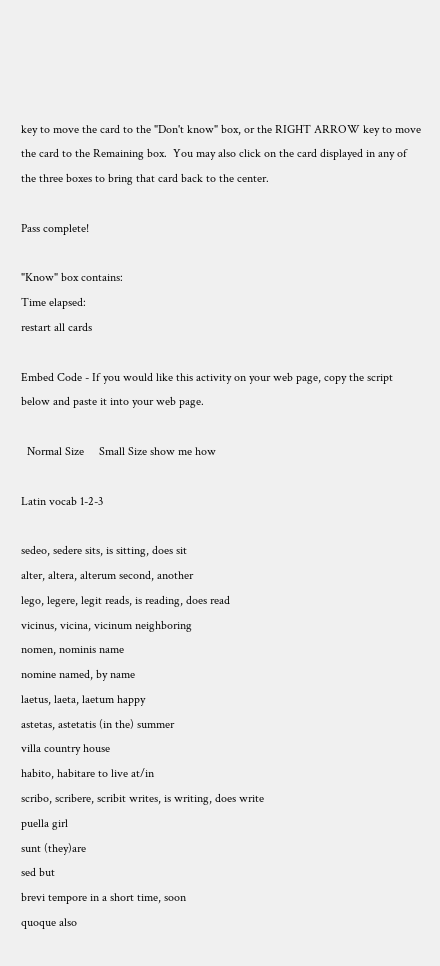key to move the card to the "Don't know" box, or the RIGHT ARROW key to move the card to the Remaining box.  You may also click on the card displayed in any of the three boxes to bring that card back to the center.

Pass complete!

"Know" box contains:
Time elapsed:
restart all cards

Embed Code - If you would like this activity on your web page, copy the script below and paste it into your web page.

  Normal Size     Small Size show me how

Latin vocab 1-2-3

sedeo, sedere sits, is sitting, does sit
alter, altera, alterum second, another
lego, legere, legit reads, is reading, does read
vicinus, vicina, vicinum neighboring
nomen, nominis name
nomine named, by name
laetus, laeta, laetum happy
astetas, astetatis (in the) summer
villa country house
habito, habitare to live at/in
scribo, scribere, scribit writes, is writing, does write
puella girl
sunt (they)are
sed but
brevi tempore in a short time, soon
quoque also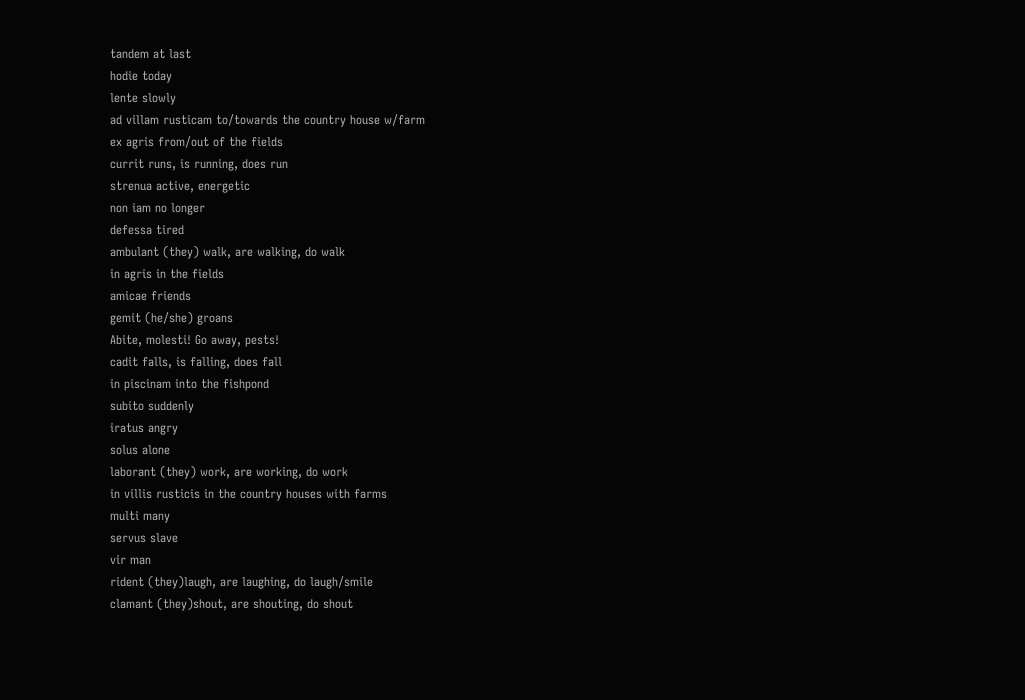tandem at last
hodie today
lente slowly
ad villam rusticam to/towards the country house w/farm
ex agris from/out of the fields
currit runs, is running, does run
strenua active, energetic
non iam no longer
defessa tired
ambulant (they) walk, are walking, do walk
in agris in the fields
amicae friends
gemit (he/she) groans
Abite, molesti! Go away, pests!
cadit falls, is falling, does fall
in piscinam into the fishpond
subito suddenly
iratus angry
solus alone
laborant (they) work, are working, do work
in villis rusticis in the country houses with farms
multi many
servus slave
vir man
rident (they)laugh, are laughing, do laugh/smile
clamant (they)shout, are shouting, do shout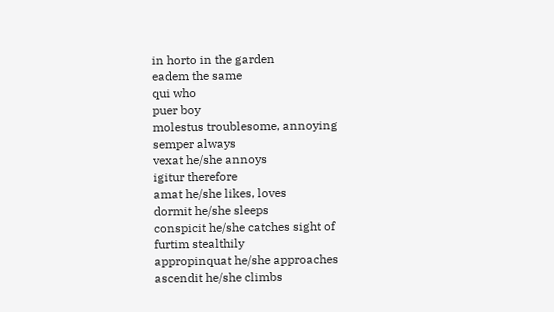in horto in the garden
eadem the same
qui who
puer boy
molestus troublesome, annoying
semper always
vexat he/she annoys
igitur therefore
amat he/she likes, loves
dormit he/she sleeps
conspicit he/she catches sight of
furtim stealthily
appropinquat he/she approaches
ascendit he/she climbs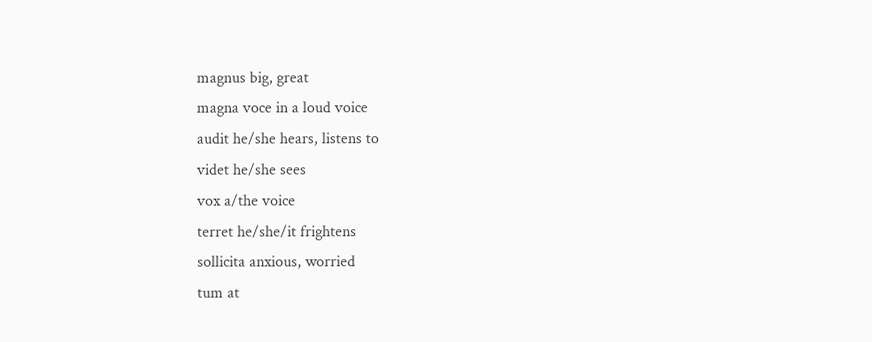magnus big, great
magna voce in a loud voice
audit he/she hears, listens to
videt he/she sees
vox a/the voice
terret he/she/it frightens
sollicita anxious, worried
tum at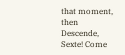that moment, then
Descende, Sexte! Come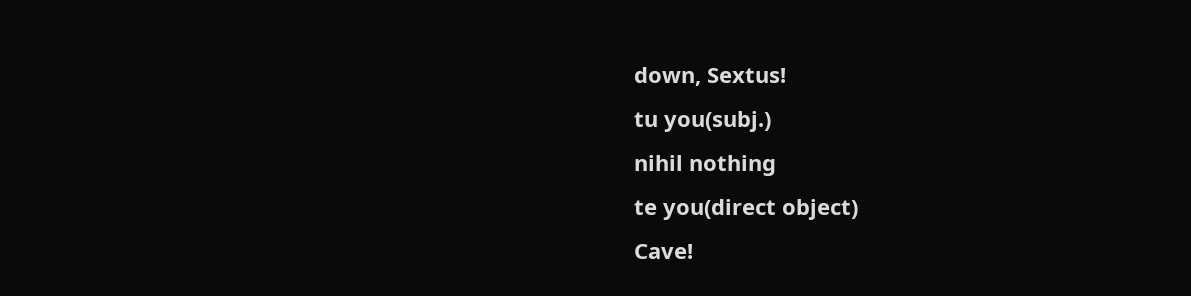down, Sextus!
tu you(subj.)
nihil nothing
te you(direct object)
Cave!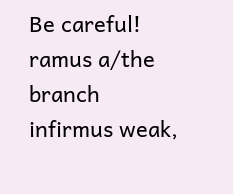Be careful!
ramus a/the branch
infirmus weak,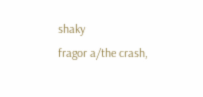shaky
fragor a/the crash,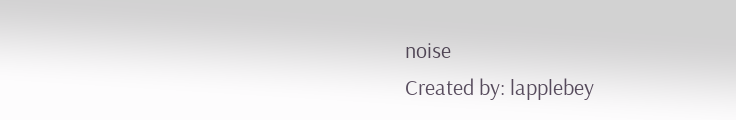noise
Created by: lapplebey